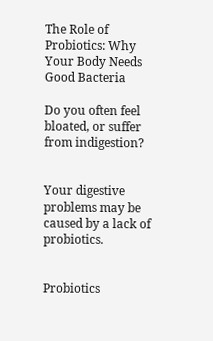The Role of Probiotics: Why Your Body Needs Good Bacteria

Do you often feel bloated, or suffer from indigestion?


Your digestive problems may be caused by a lack of probiotics.


Probiotics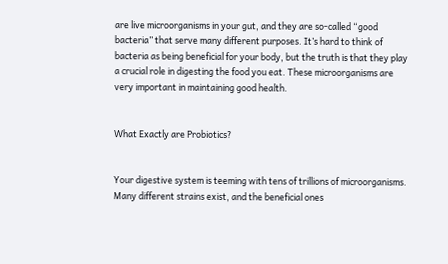are live microorganisms in your gut, and they are so-called “good bacteria” that serve many different purposes. It’s hard to think of bacteria as being beneficial for your body, but the truth is that they play a crucial role in digesting the food you eat. These microorganisms are very important in maintaining good health.


What Exactly are Probiotics?


Your digestive system is teeming with tens of trillions of microorganisms. Many different strains exist, and the beneficial ones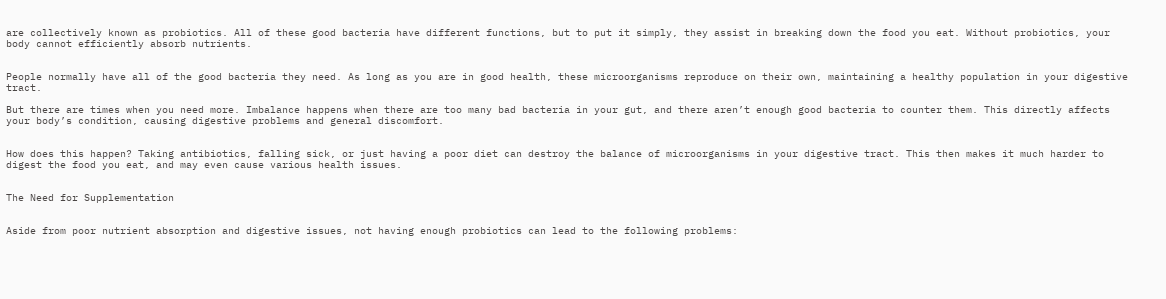are collectively known as probiotics. All of these good bacteria have different functions, but to put it simply, they assist in breaking down the food you eat. Without probiotics, your body cannot efficiently absorb nutrients.


People normally have all of the good bacteria they need. As long as you are in good health, these microorganisms reproduce on their own, maintaining a healthy population in your digestive tract.

But there are times when you need more. Imbalance happens when there are too many bad bacteria in your gut, and there aren’t enough good bacteria to counter them. This directly affects your body’s condition, causing digestive problems and general discomfort.


How does this happen? Taking antibiotics, falling sick, or just having a poor diet can destroy the balance of microorganisms in your digestive tract. This then makes it much harder to digest the food you eat, and may even cause various health issues.


The Need for Supplementation


Aside from poor nutrient absorption and digestive issues, not having enough probiotics can lead to the following problems: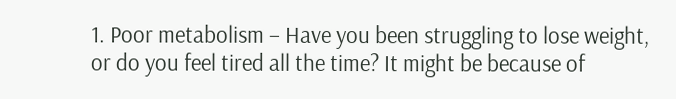1. Poor metabolism – Have you been struggling to lose weight, or do you feel tired all the time? It might be because of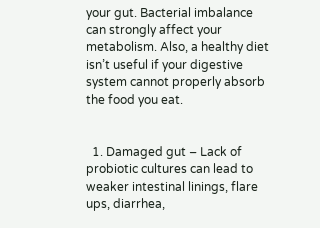your gut. Bacterial imbalance can strongly affect your metabolism. Also, a healthy diet isn’t useful if your digestive system cannot properly absorb the food you eat.


  1. Damaged gut – Lack of probiotic cultures can lead to weaker intestinal linings, flare ups, diarrhea,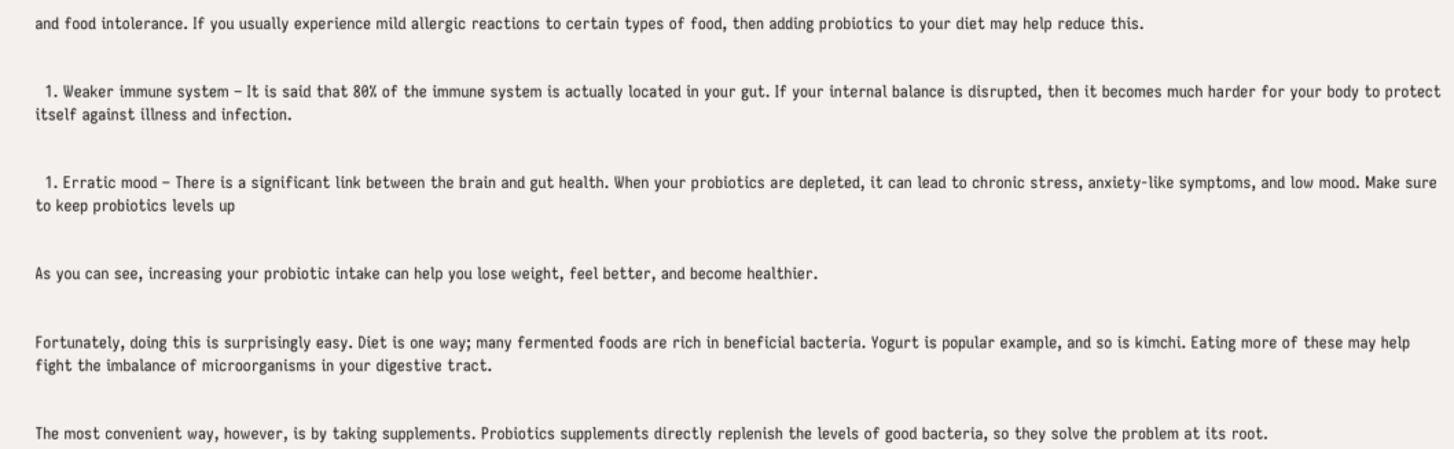and food intolerance. If you usually experience mild allergic reactions to certain types of food, then adding probiotics to your diet may help reduce this.


  1. Weaker immune system – It is said that 80% of the immune system is actually located in your gut. If your internal balance is disrupted, then it becomes much harder for your body to protect itself against illness and infection.


  1. Erratic mood – There is a significant link between the brain and gut health. When your probiotics are depleted, it can lead to chronic stress, anxiety-like symptoms, and low mood. Make sure to keep probiotics levels up


As you can see, increasing your probiotic intake can help you lose weight, feel better, and become healthier.


Fortunately, doing this is surprisingly easy. Diet is one way; many fermented foods are rich in beneficial bacteria. Yogurt is popular example, and so is kimchi. Eating more of these may help fight the imbalance of microorganisms in your digestive tract.


The most convenient way, however, is by taking supplements. Probiotics supplements directly replenish the levels of good bacteria, so they solve the problem at its root.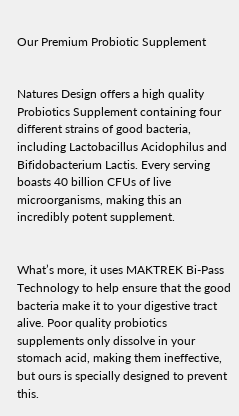Our Premium Probiotic Supplement


Natures Design offers a high quality Probiotics Supplement containing four different strains of good bacteria, including Lactobacillus Acidophilus and Bifidobacterium Lactis. Every serving boasts 40 billion CFUs of live microorganisms, making this an incredibly potent supplement.


What’s more, it uses MAKTREK Bi-Pass Technology to help ensure that the good bacteria make it to your digestive tract alive. Poor quality probiotics supplements only dissolve in your stomach acid, making them ineffective, but ours is specially designed to prevent this.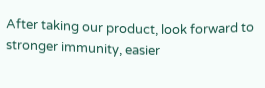After taking our product, look forward to stronger immunity, easier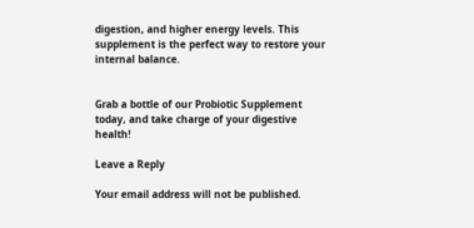digestion, and higher energy levels. This supplement is the perfect way to restore your internal balance.


Grab a bottle of our Probiotic Supplement today, and take charge of your digestive health!

Leave a Reply

Your email address will not be published.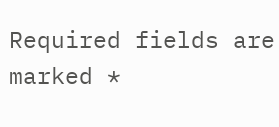Required fields are marked *